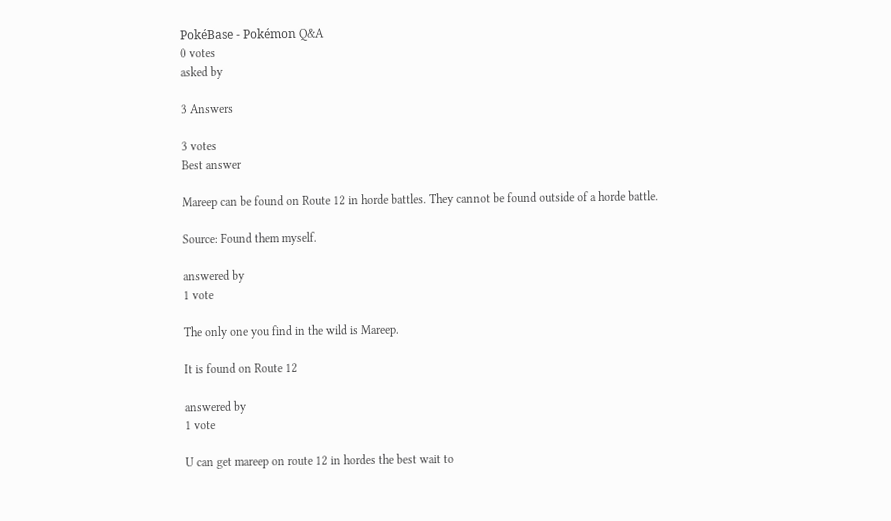PokéBase - Pokémon Q&A
0 votes
asked by

3 Answers

3 votes
Best answer

Mareep can be found on Route 12 in horde battles. They cannot be found outside of a horde battle.

Source: Found them myself.

answered by
1 vote

The only one you find in the wild is Mareep.

It is found on Route 12

answered by
1 vote

U can get mareep on route 12 in hordes the best wait to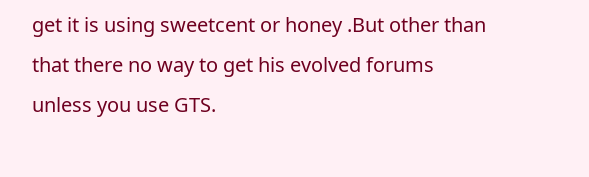get it is using sweetcent or honey .But other than that there no way to get his evolved forums unless you use GTS.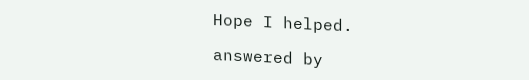Hope I helped.

answered by